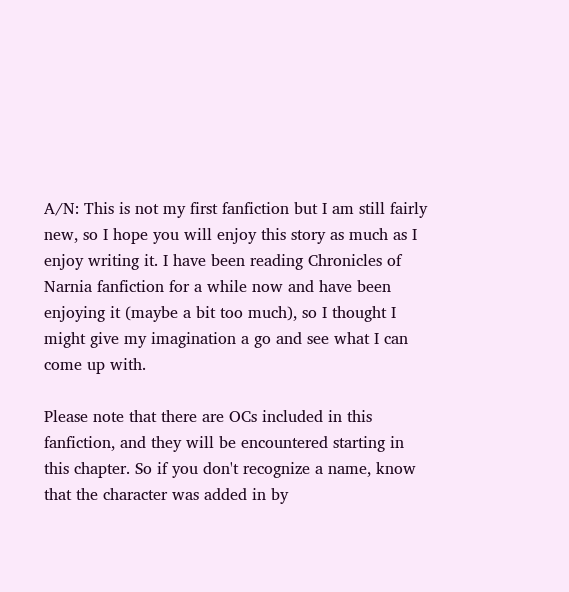A/N: This is not my first fanfiction but I am still fairly new, so I hope you will enjoy this story as much as I enjoy writing it. I have been reading Chronicles of Narnia fanfiction for a while now and have been enjoying it (maybe a bit too much), so I thought I might give my imagination a go and see what I can come up with.

Please note that there are OCs included in this fanfiction, and they will be encountered starting in this chapter. So if you don't recognize a name, know that the character was added in by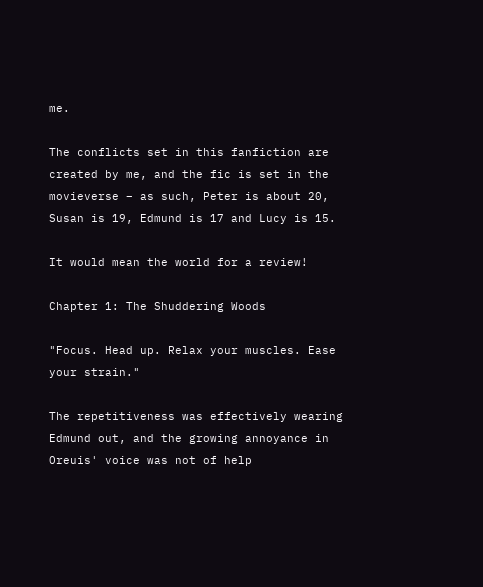me.

The conflicts set in this fanfiction are created by me, and the fic is set in the movieverse – as such, Peter is about 20, Susan is 19, Edmund is 17 and Lucy is 15.

It would mean the world for a review!

Chapter 1: The Shuddering Woods

"Focus. Head up. Relax your muscles. Ease your strain."

The repetitiveness was effectively wearing Edmund out, and the growing annoyance in Oreuis' voice was not of help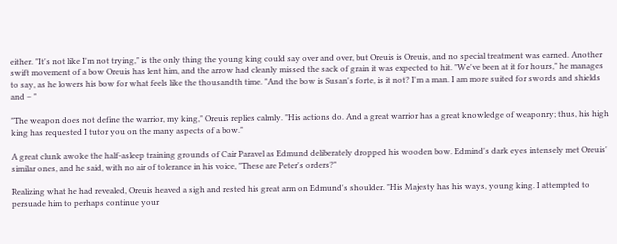either. "It's not like I'm not trying," is the only thing the young king could say over and over, but Oreuis is Oreuis, and no special treatment was earned. Another swift movement of a bow Oreuis has lent him, and the arrow had cleanly missed the sack of grain it was expected to hit. "We've been at it for hours," he manages to say, as he lowers his bow for what feels like the thousandth time. "And the bow is Susan's forte, is it not? I'm a man. I am more suited for swords and shields and – "

"The weapon does not define the warrior, my king," Oreuis replies calmly. "His actions do. And a great warrior has a great knowledge of weaponry; thus, his high king has requested I tutor you on the many aspects of a bow."

A great clunk awoke the half-asleep training grounds of Cair Paravel as Edmund deliberately dropped his wooden bow. Edmind's dark eyes intensely met Oreuis' similar ones, and he said, with no air of tolerance in his voice, "These are Peter's orders?"

Realizing what he had revealed, Oreuis heaved a sigh and rested his great arm on Edmund's shoulder. "His Majesty has his ways, young king. I attempted to persuade him to perhaps continue your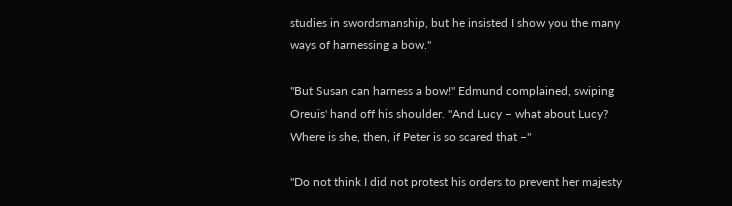studies in swordsmanship, but he insisted I show you the many ways of harnessing a bow."

"But Susan can harness a bow!" Edmund complained, swiping Oreuis' hand off his shoulder. "And Lucy – what about Lucy? Where is she, then, if Peter is so scared that –"

"Do not think I did not protest his orders to prevent her majesty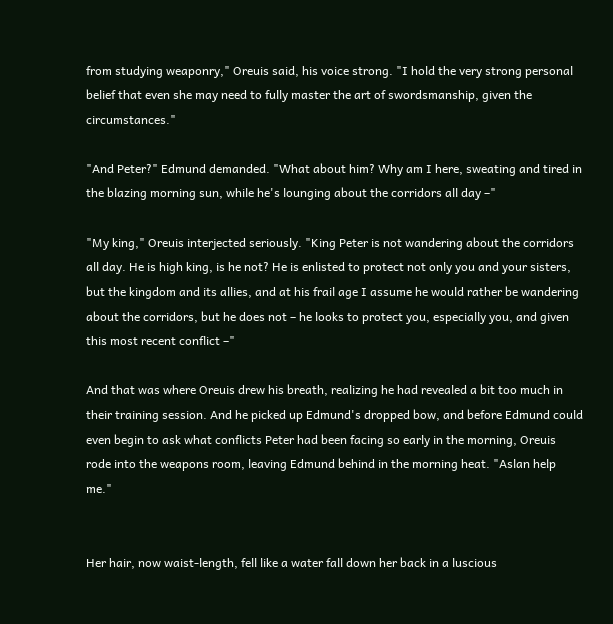from studying weaponry," Oreuis said, his voice strong. "I hold the very strong personal belief that even she may need to fully master the art of swordsmanship, given the circumstances."

"And Peter?" Edmund demanded. "What about him? Why am I here, sweating and tired in the blazing morning sun, while he's lounging about the corridors all day –"

"My king," Oreuis interjected seriously. "King Peter is not wandering about the corridors all day. He is high king, is he not? He is enlisted to protect not only you and your sisters, but the kingdom and its allies, and at his frail age I assume he would rather be wandering about the corridors, but he does not – he looks to protect you, especially you, and given this most recent conflict –"

And that was where Oreuis drew his breath, realizing he had revealed a bit too much in their training session. And he picked up Edmund's dropped bow, and before Edmund could even begin to ask what conflicts Peter had been facing so early in the morning, Oreuis rode into the weapons room, leaving Edmund behind in the morning heat. "Aslan help me."


Her hair, now waist-length, fell like a water fall down her back in a luscious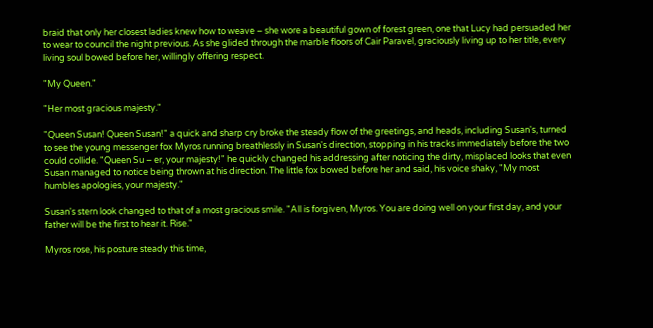braid that only her closest ladies knew how to weave – she wore a beautiful gown of forest green, one that Lucy had persuaded her to wear to council the night previous. As she glided through the marble floors of Cair Paravel, graciously living up to her title, every living soul bowed before her, willingly offering respect.

"My Queen."

"Her most gracious majesty."

"Queen Susan! Queen Susan!" a quick and sharp cry broke the steady flow of the greetings, and heads, including Susan's, turned to see the young messenger fox Myros running breathlessly in Susan's direction, stopping in his tracks immediately before the two could collide. "Queen Su – er, your majesty!" he quickly changed his addressing after noticing the dirty, misplaced looks that even Susan managed to notice being thrown at his direction. The little fox bowed before her and said, his voice shaky, "My most humbles apologies, your majesty."

Susan's stern look changed to that of a most gracious smile. "All is forgiven, Myros. You are doing well on your first day, and your father will be the first to hear it. Rise."

Myros rose, his posture steady this time,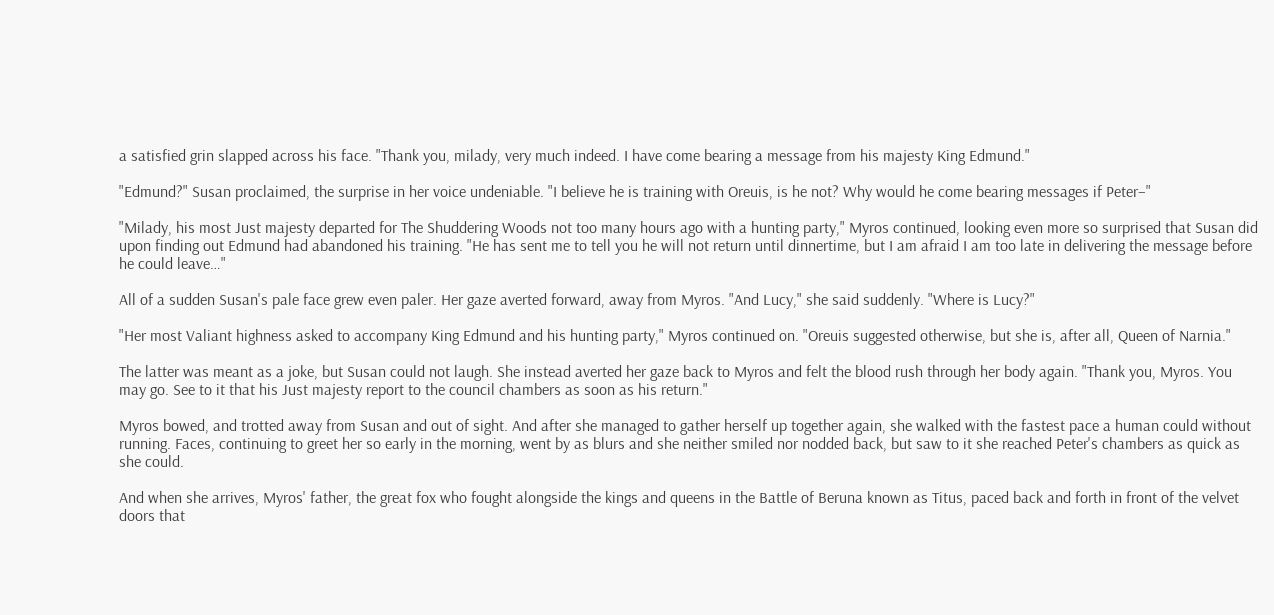a satisfied grin slapped across his face. "Thank you, milady, very much indeed. I have come bearing a message from his majesty King Edmund."

"Edmund?" Susan proclaimed, the surprise in her voice undeniable. "I believe he is training with Oreuis, is he not? Why would he come bearing messages if Peter–"

"Milady, his most Just majesty departed for The Shuddering Woods not too many hours ago with a hunting party," Myros continued, looking even more so surprised that Susan did upon finding out Edmund had abandoned his training. "He has sent me to tell you he will not return until dinnertime, but I am afraid I am too late in delivering the message before he could leave…"

All of a sudden Susan's pale face grew even paler. Her gaze averted forward, away from Myros. "And Lucy," she said suddenly. "Where is Lucy?"

"Her most Valiant highness asked to accompany King Edmund and his hunting party," Myros continued on. "Oreuis suggested otherwise, but she is, after all, Queen of Narnia."

The latter was meant as a joke, but Susan could not laugh. She instead averted her gaze back to Myros and felt the blood rush through her body again. "Thank you, Myros. You may go. See to it that his Just majesty report to the council chambers as soon as his return."

Myros bowed, and trotted away from Susan and out of sight. And after she managed to gather herself up together again, she walked with the fastest pace a human could without running. Faces, continuing to greet her so early in the morning, went by as blurs and she neither smiled nor nodded back, but saw to it she reached Peter's chambers as quick as she could.

And when she arrives, Myros' father, the great fox who fought alongside the kings and queens in the Battle of Beruna known as Titus, paced back and forth in front of the velvet doors that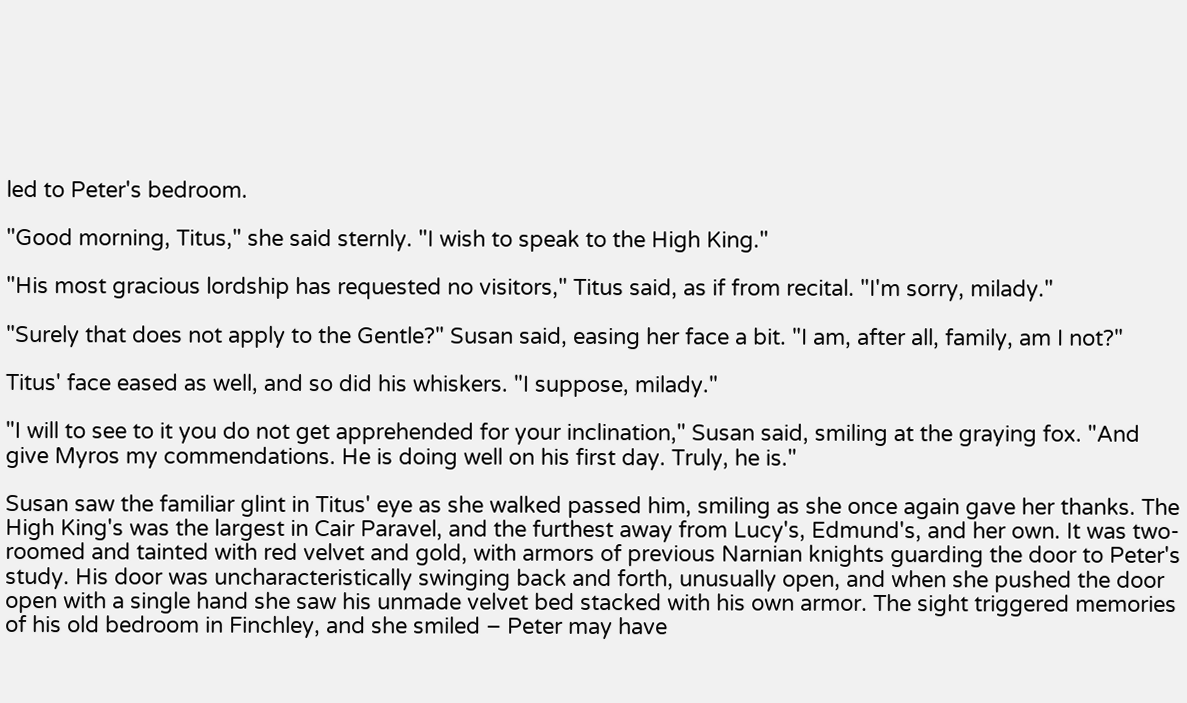led to Peter's bedroom.

"Good morning, Titus," she said sternly. "I wish to speak to the High King."

"His most gracious lordship has requested no visitors," Titus said, as if from recital. "I'm sorry, milady."

"Surely that does not apply to the Gentle?" Susan said, easing her face a bit. "I am, after all, family, am I not?"

Titus' face eased as well, and so did his whiskers. "I suppose, milady."

"I will to see to it you do not get apprehended for your inclination," Susan said, smiling at the graying fox. "And give Myros my commendations. He is doing well on his first day. Truly, he is."

Susan saw the familiar glint in Titus' eye as she walked passed him, smiling as she once again gave her thanks. The High King's was the largest in Cair Paravel, and the furthest away from Lucy's, Edmund's, and her own. It was two-roomed and tainted with red velvet and gold, with armors of previous Narnian knights guarding the door to Peter's study. His door was uncharacteristically swinging back and forth, unusually open, and when she pushed the door open with a single hand she saw his unmade velvet bed stacked with his own armor. The sight triggered memories of his old bedroom in Finchley, and she smiled – Peter may have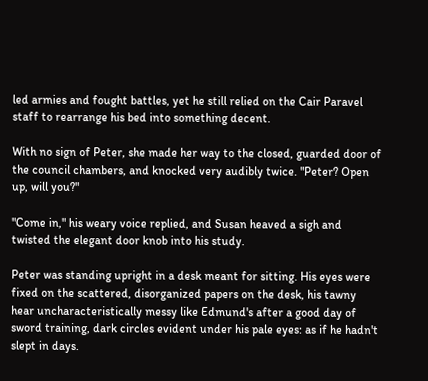led armies and fought battles, yet he still relied on the Cair Paravel staff to rearrange his bed into something decent.

With no sign of Peter, she made her way to the closed, guarded door of the council chambers, and knocked very audibly twice. "Peter? Open up, will you?"

"Come in," his weary voice replied, and Susan heaved a sigh and twisted the elegant door knob into his study.

Peter was standing upright in a desk meant for sitting. His eyes were fixed on the scattered, disorganized papers on the desk, his tawny hear uncharacteristically messy like Edmund's after a good day of sword training, dark circles evident under his pale eyes: as if he hadn't slept in days.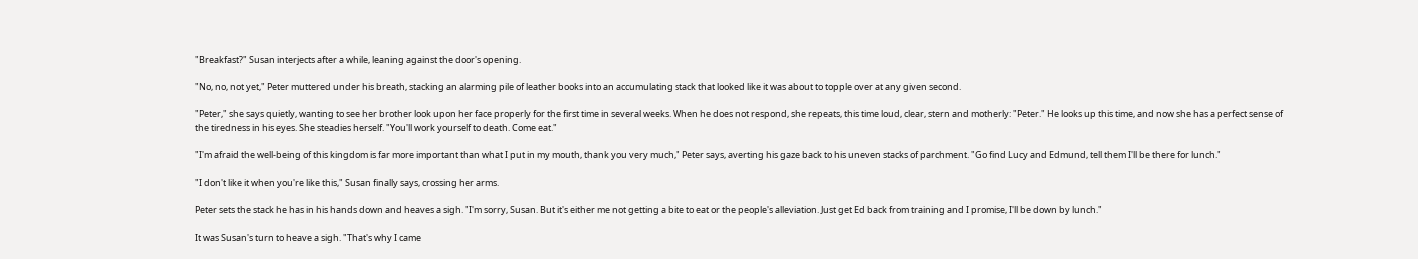"Breakfast?" Susan interjects after a while, leaning against the door's opening.

"No, no, not yet," Peter muttered under his breath, stacking an alarming pile of leather books into an accumulating stack that looked like it was about to topple over at any given second.

"Peter," she says quietly, wanting to see her brother look upon her face properly for the first time in several weeks. When he does not respond, she repeats, this time loud, clear, stern and motherly: "Peter." He looks up this time, and now she has a perfect sense of the tiredness in his eyes. She steadies herself. "You'll work yourself to death. Come eat."

"I'm afraid the well-being of this kingdom is far more important than what I put in my mouth, thank you very much," Peter says, averting his gaze back to his uneven stacks of parchment. "Go find Lucy and Edmund, tell them I'll be there for lunch."

"I don't like it when you're like this," Susan finally says, crossing her arms.

Peter sets the stack he has in his hands down and heaves a sigh. "I'm sorry, Susan. But it's either me not getting a bite to eat or the people's alleviation. Just get Ed back from training and I promise, I'll be down by lunch."

It was Susan's turn to heave a sigh. "That's why I came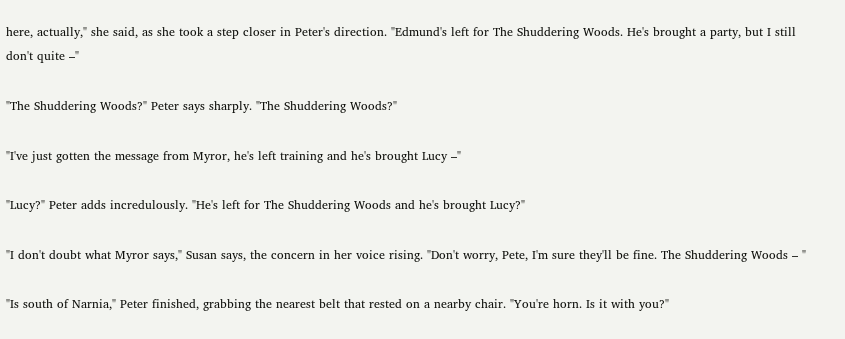here, actually," she said, as she took a step closer in Peter's direction. "Edmund's left for The Shuddering Woods. He's brought a party, but I still don't quite –"

"The Shuddering Woods?" Peter says sharply. "The Shuddering Woods?"

"I've just gotten the message from Myror, he's left training and he's brought Lucy –"

"Lucy?" Peter adds incredulously. "He's left for The Shuddering Woods and he's brought Lucy?"

"I don't doubt what Myror says," Susan says, the concern in her voice rising. "Don't worry, Pete, I'm sure they'll be fine. The Shuddering Woods – "

"Is south of Narnia," Peter finished, grabbing the nearest belt that rested on a nearby chair. "You're horn. Is it with you?"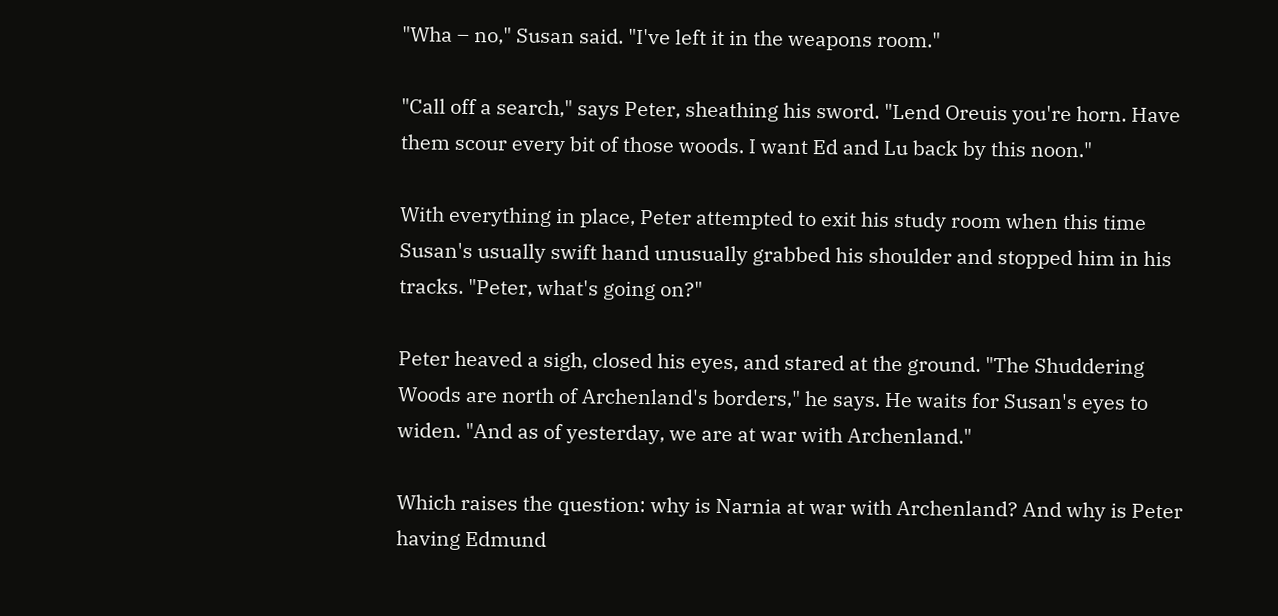"Wha – no," Susan said. "I've left it in the weapons room."

"Call off a search," says Peter, sheathing his sword. "Lend Oreuis you're horn. Have them scour every bit of those woods. I want Ed and Lu back by this noon."

With everything in place, Peter attempted to exit his study room when this time Susan's usually swift hand unusually grabbed his shoulder and stopped him in his tracks. "Peter, what's going on?"

Peter heaved a sigh, closed his eyes, and stared at the ground. "The Shuddering Woods are north of Archenland's borders," he says. He waits for Susan's eyes to widen. "And as of yesterday, we are at war with Archenland."

Which raises the question: why is Narnia at war with Archenland? And why is Peter having Edmund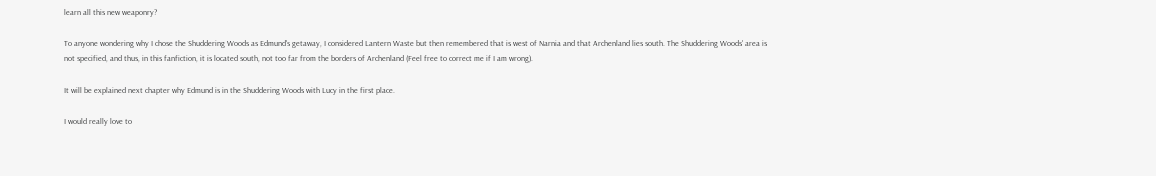learn all this new weaponry?

To anyone wondering why I chose the Shuddering Woods as Edmund's getaway, I considered Lantern Waste but then remembered that is west of Narnia and that Archenland lies south. The Shuddering Woods' area is not specified, and thus, in this fanfiction, it is located south, not too far from the borders of Archenland (Feel free to correct me if I am wrong).

It will be explained next chapter why Edmund is in the Shuddering Woods with Lucy in the first place.

I would really love to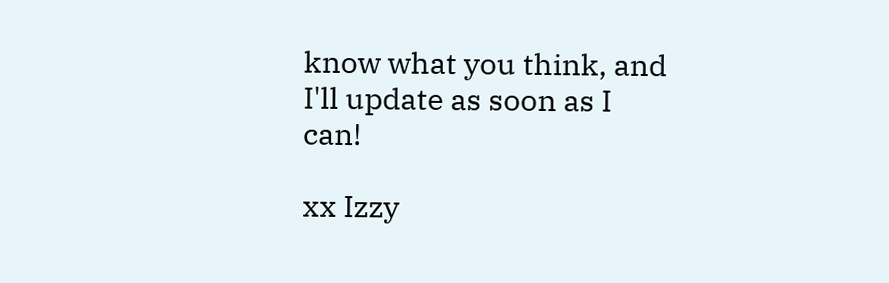know what you think, and I'll update as soon as I can!

xx Izzy